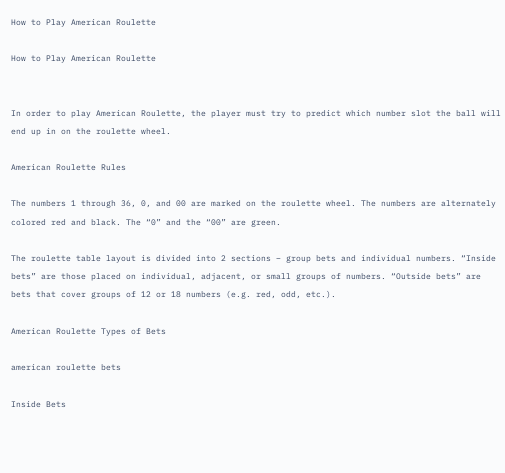How to Play American Roulette

How to Play American Roulette


In order to play American Roulette, the player must try to predict which number slot the ball will end up in on the roulette wheel.

American Roulette Rules

The numbers 1 through 36, 0, and 00 are marked on the roulette wheel. The numbers are alternately colored red and black. The “0” and the “00” are green.

The roulette table layout is divided into 2 sections – group bets and individual numbers. “Inside bets” are those placed on individual, adjacent, or small groups of numbers. “Outside bets” are bets that cover groups of 12 or 18 numbers (e.g. red, odd, etc.).

American Roulette Types of Bets

american roulette bets

Inside Bets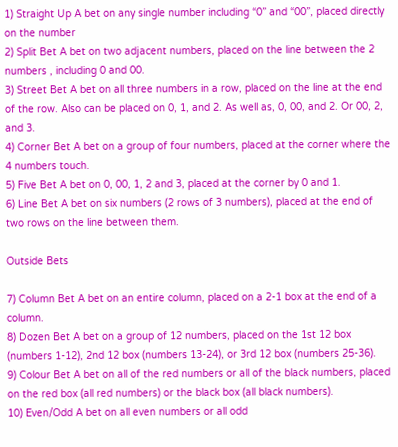1) Straight Up A bet on any single number including “0” and “00”, placed directly on the number
2) Split Bet A bet on two adjacent numbers, placed on the line between the 2 numbers , including 0 and 00.
3) Street Bet A bet on all three numbers in a row, placed on the line at the end of the row. Also can be placed on 0, 1, and 2. As well as, 0, 00, and 2. Or 00, 2, and 3.
4) Corner Bet A bet on a group of four numbers, placed at the corner where the 4 numbers touch.
5) Five Bet A bet on 0, 00, 1, 2 and 3, placed at the corner by 0 and 1.
6) Line Bet A bet on six numbers (2 rows of 3 numbers), placed at the end of two rows on the line between them.

Outside Bets

7) Column Bet A bet on an entire column, placed on a 2-1 box at the end of a column.
8) Dozen Bet A bet on a group of 12 numbers, placed on the 1st 12 box (numbers 1-12), 2nd 12 box (numbers 13-24), or 3rd 12 box (numbers 25-36).
9) Colour Bet A bet on all of the red numbers or all of the black numbers, placed on the red box (all red numbers) or the black box (all black numbers).
10) Even/Odd A bet on all even numbers or all odd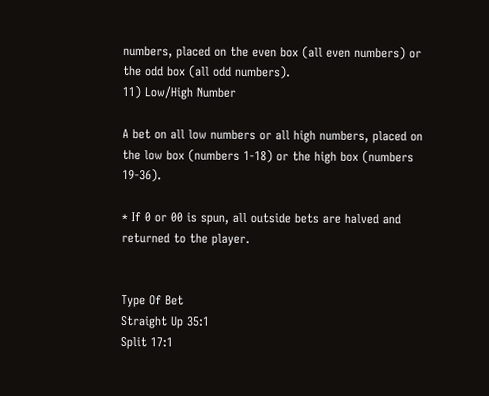numbers, placed on the even box (all even numbers) or the odd box (all odd numbers).
11) Low/High Number

A bet on all low numbers or all high numbers, placed on the low box (numbers 1-18) or the high box (numbers 19-36).

* If 0 or 00 is spun, all outside bets are halved and returned to the player.


Type Of Bet
Straight Up 35:1
Split 17:1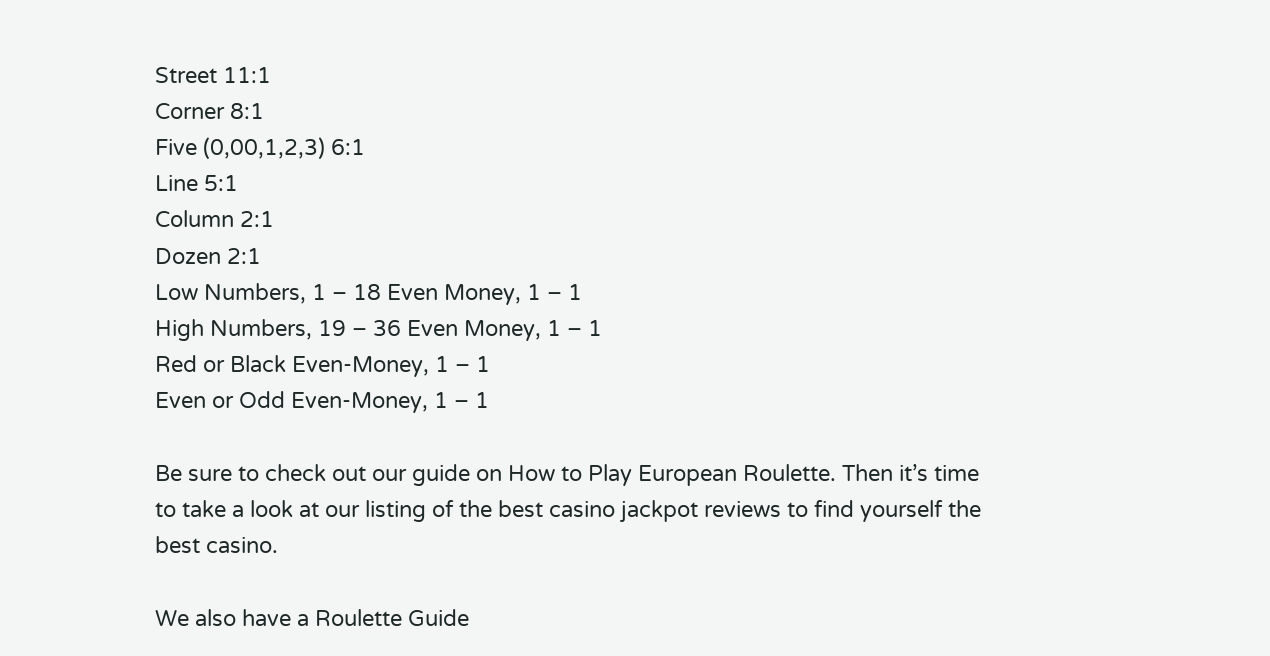Street 11:1
Corner 8:1
Five (0,00,1,2,3) 6:1
Line 5:1
Column 2:1
Dozen 2:1
Low Numbers, 1 – 18 Even Money, 1 – 1
High Numbers, 19 – 36 Even Money, 1 – 1
Red or Black Even-Money, 1 – 1
Even or Odd Even-Money, 1 – 1

Be sure to check out our guide on How to Play European Roulette. Then it’s time to take a look at our listing of the best casino jackpot reviews to find yourself the best casino.

We also have a Roulette Guide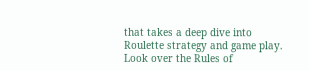that takes a deep dive into Roulette strategy and game play. Look over the Rules of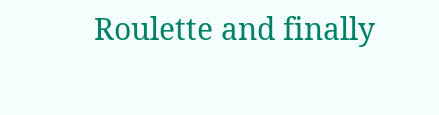Roulette and finally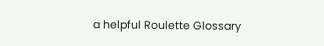a helpful Roulette Glossary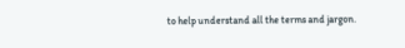to help understand all the terms and jargon.